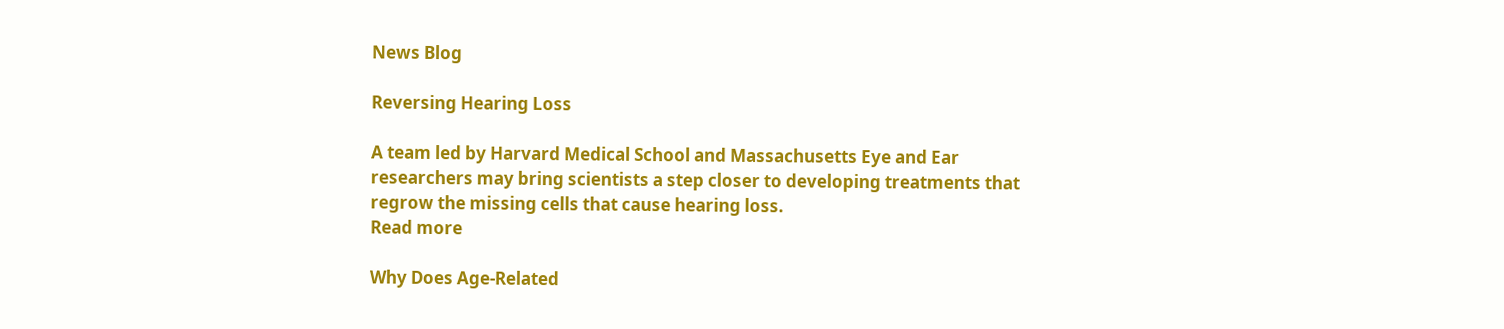News Blog

Reversing Hearing Loss

A team led by Harvard Medical School and Massachusetts Eye and Ear researchers may bring scientists a step closer to developing treatments that regrow the missing cells that cause hearing loss.
Read more

Why Does Age-Related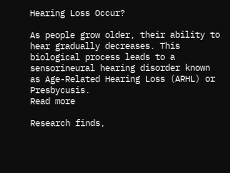Hearing Loss Occur?

As people grow older, their ability to hear gradually decreases. This biological process leads to a sensorineural hearing disorder known as Age-Related Hearing Loss (ARHL) or Presbycusis.
Read more

Research finds,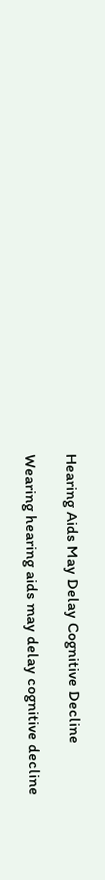Hearing Aids May Delay Cognitive Decline

Wearing hearing aids may delay cognitive decline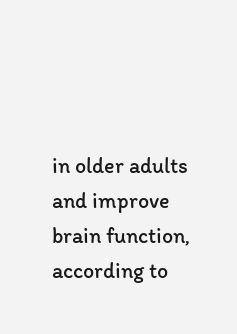in older adults and improve brain function, according to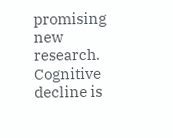promising new research. Cognitive decline is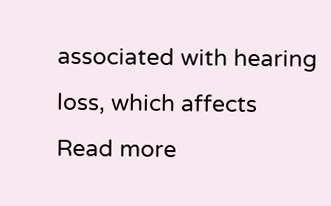associated with hearing loss, which affects
Read more